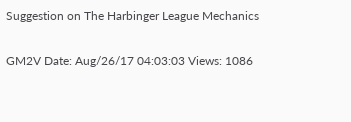Suggestion on The Harbinger League Mechanics

GM2V Date: Aug/26/17 04:03:03 Views: 1086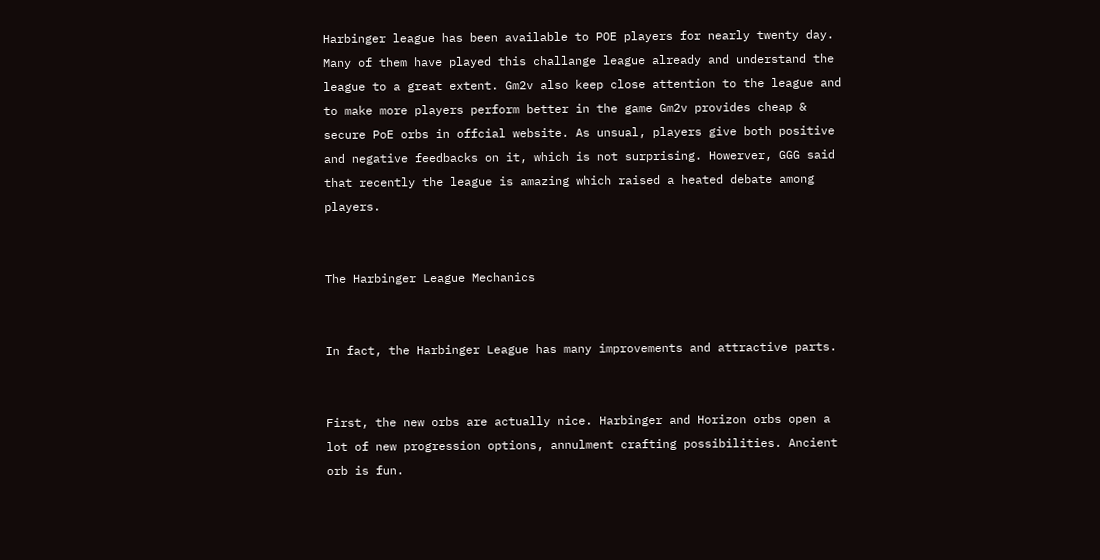Harbinger league has been available to POE players for nearly twenty day. Many of them have played this challange league already and understand the league to a great extent. Gm2v also keep close attention to the league and to make more players perform better in the game Gm2v provides cheap & secure PoE orbs in offcial website. As unsual, players give both positive and negative feedbacks on it, which is not surprising. Howerver, GGG said that recently the league is amazing which raised a heated debate among players.


The Harbinger League Mechanics


In fact, the Harbinger League has many improvements and attractive parts.


First, the new orbs are actually nice. Harbinger and Horizon orbs open a lot of new progression options, annulment crafting possibilities. Ancient orb is fun.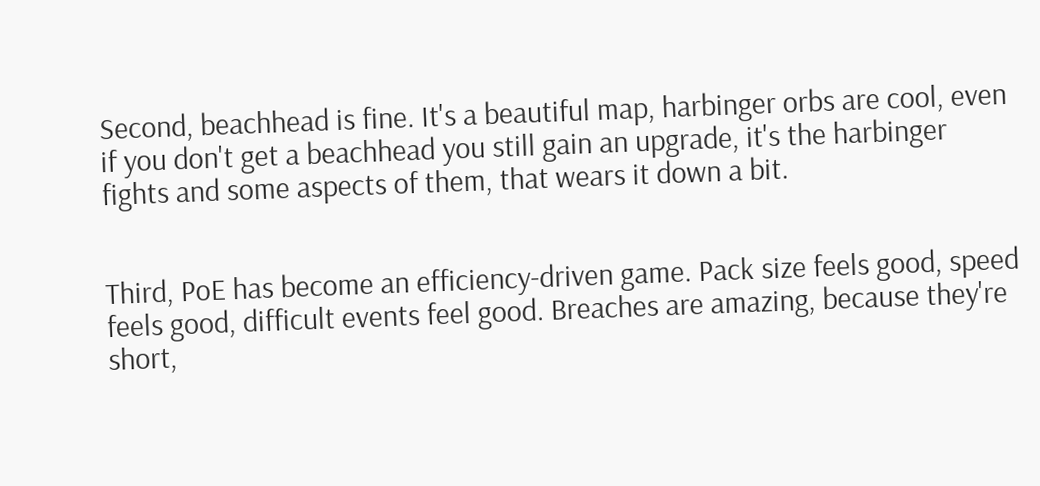Second, beachhead is fine. It's a beautiful map, harbinger orbs are cool, even if you don't get a beachhead you still gain an upgrade, it's the harbinger fights and some aspects of them, that wears it down a bit.


Third, PoE has become an efficiency-driven game. Pack size feels good, speed feels good, difficult events feel good. Breaches are amazing, because they're short,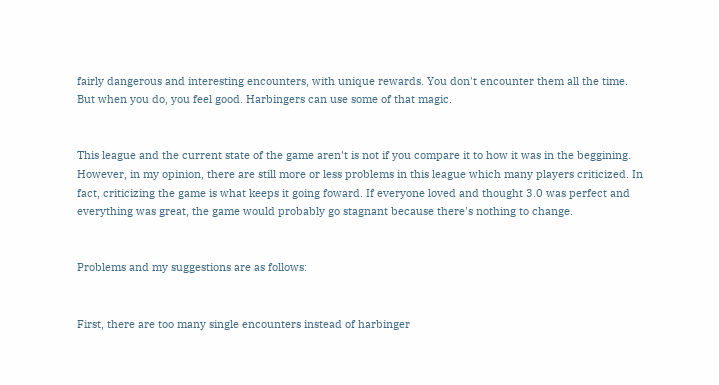fairly dangerous and interesting encounters, with unique rewards. You don't encounter them all the time. But when you do, you feel good. Harbingers can use some of that magic.


This league and the current state of the game aren't is not if you compare it to how it was in the beggining. However, in my opinion, there are still more or less problems in this league which many players criticized. In fact, criticizing the game is what keeps it going foward. If everyone loved and thought 3.0 was perfect and everything was great, the game would probably go stagnant because there's nothing to change.


Problems and my suggestions are as follows:


First, there are too many single encounters instead of harbinger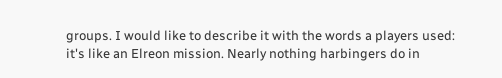groups. I would like to describe it with the words a players used: it's like an Elreon mission. Nearly nothing harbingers do in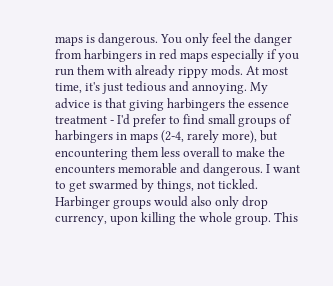maps is dangerous. You only feel the danger from harbingers in red maps especially if you run them with already rippy mods. At most time, it's just tedious and annoying. My advice is that giving harbingers the essence treatment - I'd prefer to find small groups of harbingers in maps (2-4, rarely more), but encountering them less overall to make the encounters memorable and dangerous. I want to get swarmed by things, not tickled. Harbinger groups would also only drop currency, upon killing the whole group. This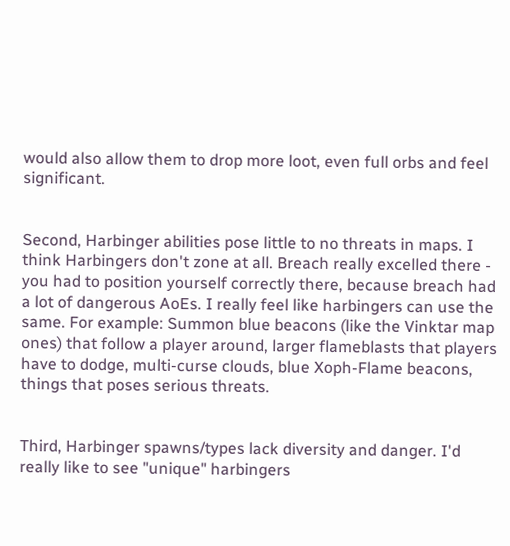would also allow them to drop more loot, even full orbs and feel significant.


Second, Harbinger abilities pose little to no threats in maps. I think Harbingers don't zone at all. Breach really excelled there - you had to position yourself correctly there, because breach had a lot of dangerous AoEs. I really feel like harbingers can use the same. For example: Summon blue beacons (like the Vinktar map ones) that follow a player around, larger flameblasts that players have to dodge, multi-curse clouds, blue Xoph-Flame beacons, things that poses serious threats.


Third, Harbinger spawns/types lack diversity and danger. I'd really like to see "unique" harbingers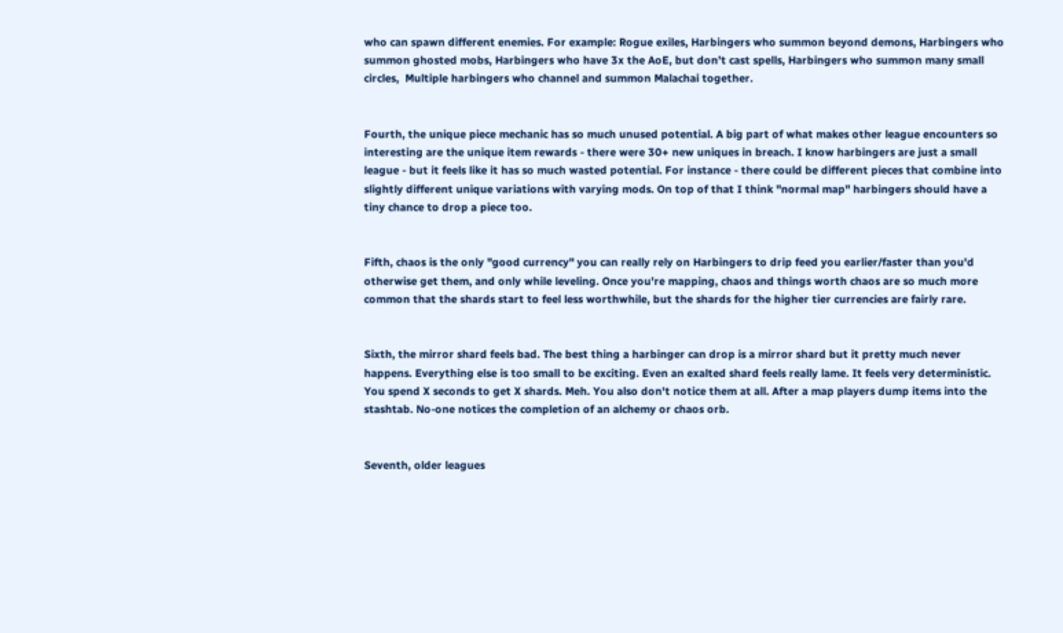who can spawn different enemies. For example: Rogue exiles, Harbingers who summon beyond demons, Harbingers who summon ghosted mobs, Harbingers who have 3x the AoE, but don’t cast spells, Harbingers who summon many small circles,  Multiple harbingers who channel and summon Malachai together.


Fourth, the unique piece mechanic has so much unused potential. A big part of what makes other league encounters so interesting are the unique item rewards - there were 30+ new uniques in breach. I know harbingers are just a small league - but it feels like it has so much wasted potential. For instance - there could be different pieces that combine into slightly different unique variations with varying mods. On top of that I think "normal map" harbingers should have a tiny chance to drop a piece too.


Fifth, chaos is the only "good currency" you can really rely on Harbingers to drip feed you earlier/faster than you'd otherwise get them, and only while leveling. Once you're mapping, chaos and things worth chaos are so much more common that the shards start to feel less worthwhile, but the shards for the higher tier currencies are fairly rare.


Sixth, the mirror shard feels bad. The best thing a harbinger can drop is a mirror shard but it pretty much never happens. Everything else is too small to be exciting. Even an exalted shard feels really lame. It feels very deterministic. You spend X seconds to get X shards. Meh. You also don't notice them at all. After a map players dump items into the stashtab. No-one notices the completion of an alchemy or chaos orb.


Seventh, older leagues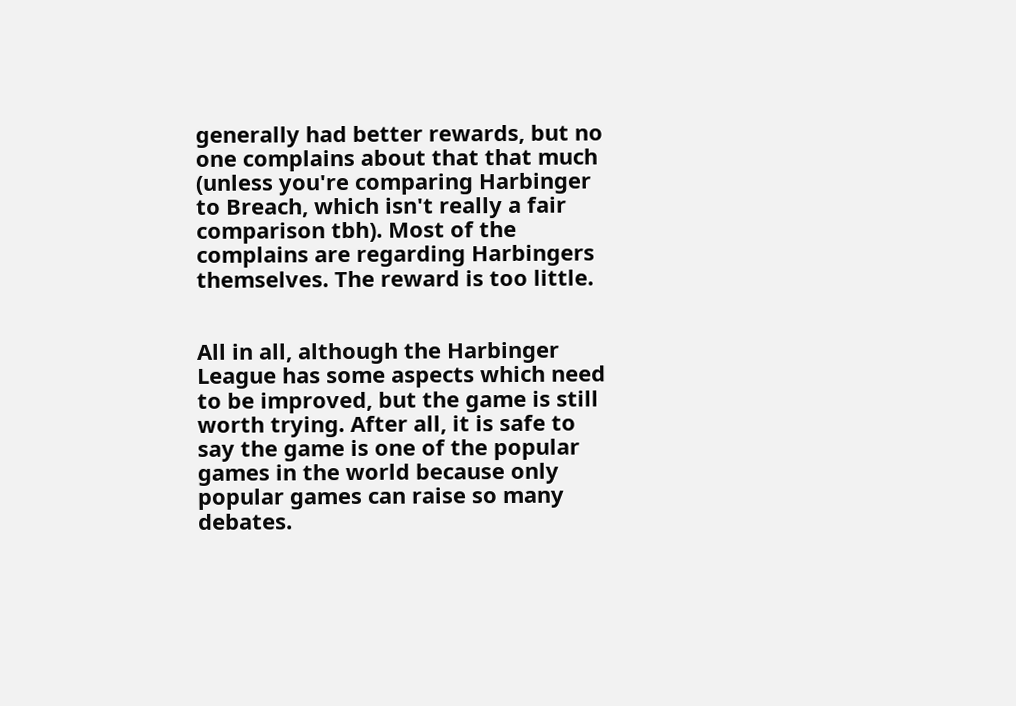generally had better rewards, but no one complains about that that much (unless you're comparing Harbinger to Breach, which isn't really a fair comparison tbh). Most of the complains are regarding Harbingers themselves. The reward is too little.


All in all, although the Harbinger League has some aspects which need to be improved, but the game is still worth trying. After all, it is safe to say the game is one of the popular games in the world because only popular games can raise so many debates.